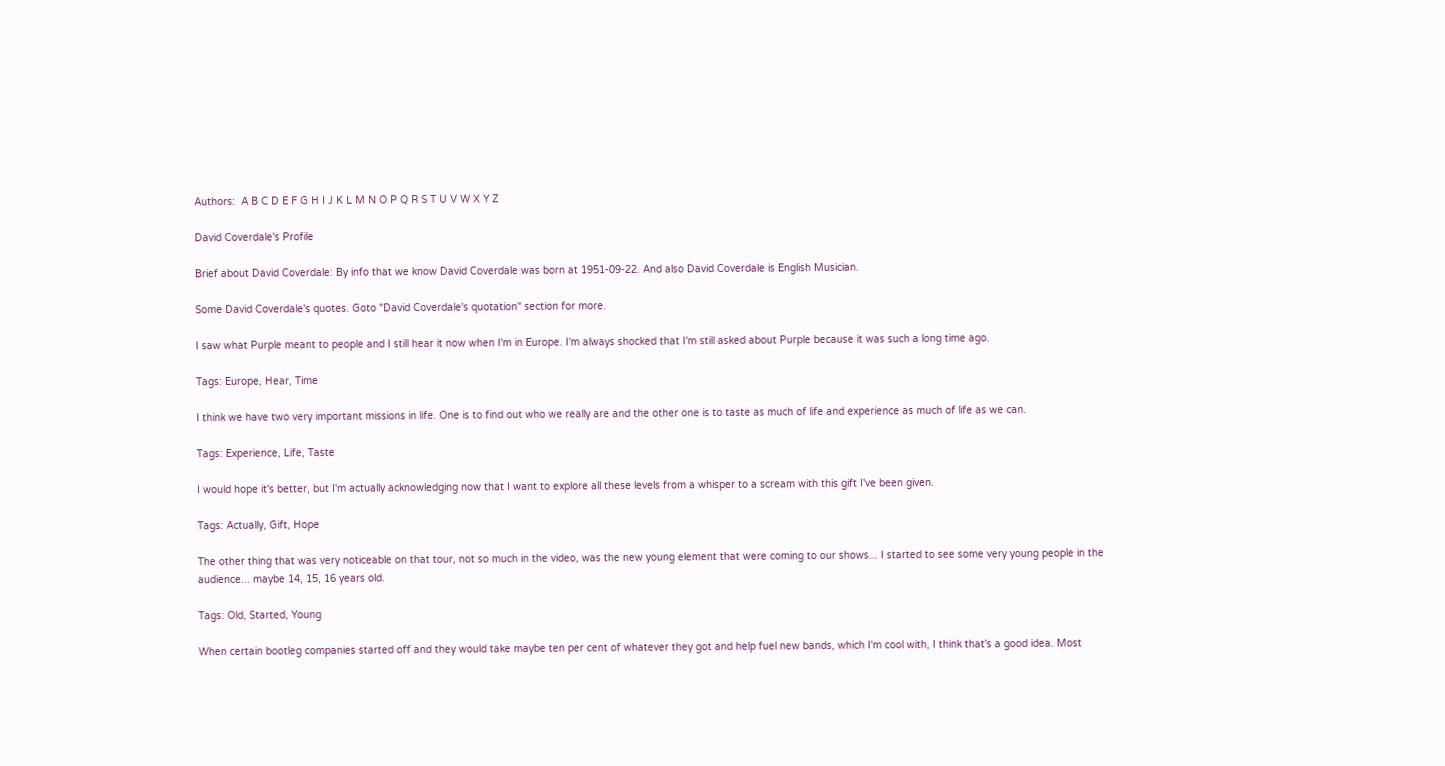Authors:  A B C D E F G H I J K L M N O P Q R S T U V W X Y Z

David Coverdale's Profile

Brief about David Coverdale: By info that we know David Coverdale was born at 1951-09-22. And also David Coverdale is English Musician.

Some David Coverdale's quotes. Goto "David Coverdale's quotation" section for more.

I saw what Purple meant to people and I still hear it now when I'm in Europe. I'm always shocked that I'm still asked about Purple because it was such a long time ago.

Tags: Europe, Hear, Time

I think we have two very important missions in life. One is to find out who we really are and the other one is to taste as much of life and experience as much of life as we can.

Tags: Experience, Life, Taste

I would hope it's better, but I'm actually acknowledging now that I want to explore all these levels from a whisper to a scream with this gift I've been given.

Tags: Actually, Gift, Hope

The other thing that was very noticeable on that tour, not so much in the video, was the new young element that were coming to our shows... I started to see some very young people in the audience... maybe 14, 15, 16 years old.

Tags: Old, Started, Young

When certain bootleg companies started off and they would take maybe ten per cent of whatever they got and help fuel new bands, which I'm cool with, I think that's a good idea. Most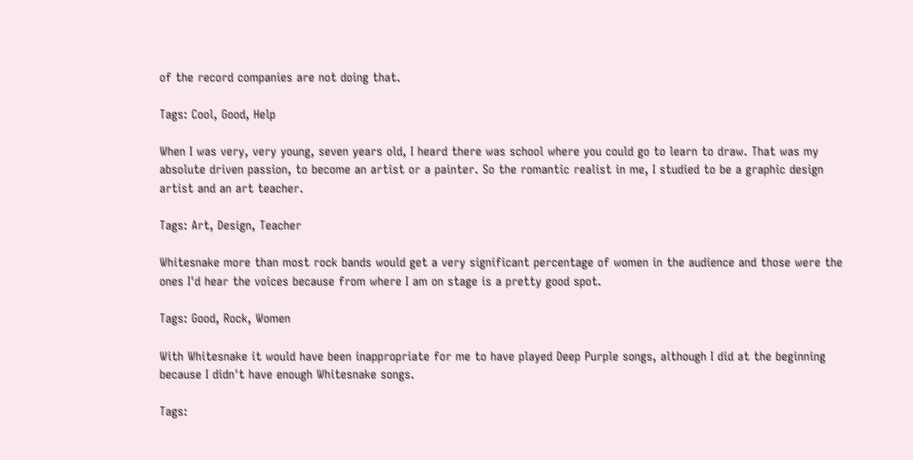of the record companies are not doing that.

Tags: Cool, Good, Help

When I was very, very young, seven years old, I heard there was school where you could go to learn to draw. That was my absolute driven passion, to become an artist or a painter. So the romantic realist in me, I studied to be a graphic design artist and an art teacher.

Tags: Art, Design, Teacher

Whitesnake more than most rock bands would get a very significant percentage of women in the audience and those were the ones I'd hear the voices because from where I am on stage is a pretty good spot.

Tags: Good, Rock, Women

With Whitesnake it would have been inappropriate for me to have played Deep Purple songs, although I did at the beginning because I didn't have enough Whitesnake songs.

Tags: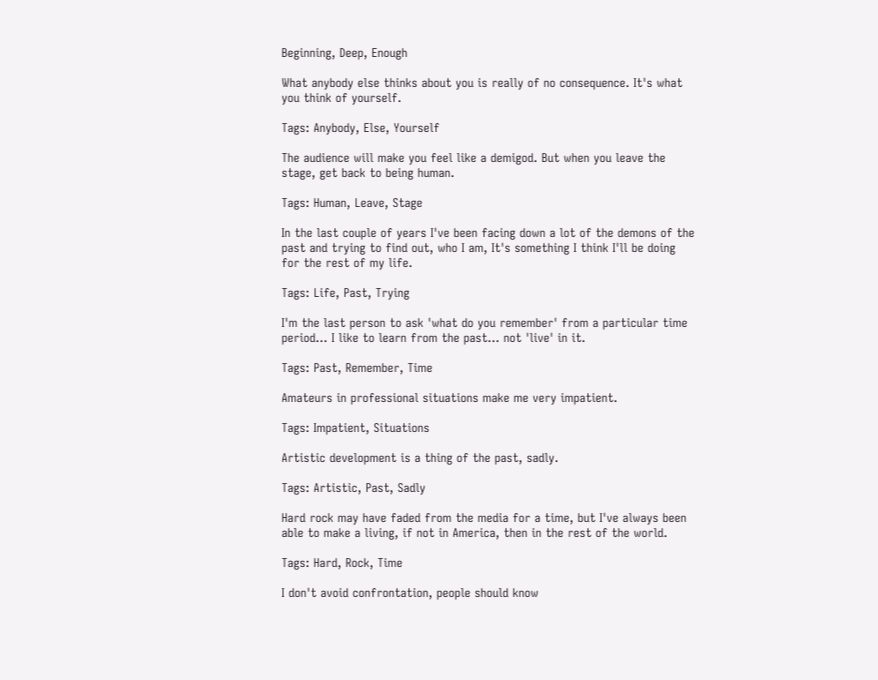Beginning, Deep, Enough

What anybody else thinks about you is really of no consequence. It's what you think of yourself.

Tags: Anybody, Else, Yourself

The audience will make you feel like a demigod. But when you leave the stage, get back to being human.

Tags: Human, Leave, Stage

In the last couple of years I've been facing down a lot of the demons of the past and trying to find out, who I am, It's something I think I'll be doing for the rest of my life.

Tags: Life, Past, Trying

I'm the last person to ask 'what do you remember' from a particular time period... I like to learn from the past... not 'live' in it.

Tags: Past, Remember, Time

Amateurs in professional situations make me very impatient.

Tags: Impatient, Situations

Artistic development is a thing of the past, sadly.

Tags: Artistic, Past, Sadly

Hard rock may have faded from the media for a time, but I've always been able to make a living, if not in America, then in the rest of the world.

Tags: Hard, Rock, Time

I don't avoid confrontation, people should know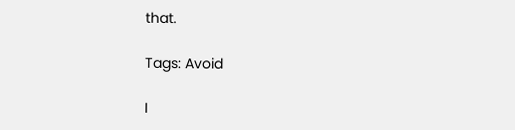that.

Tags: Avoid

I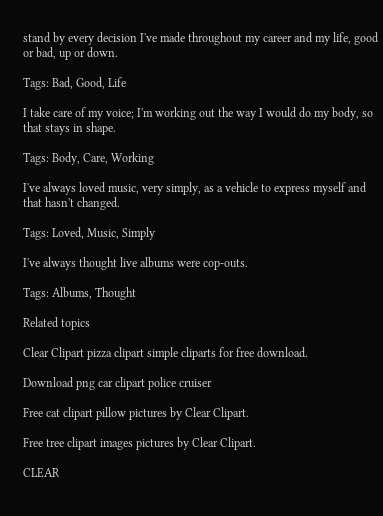stand by every decision I've made throughout my career and my life, good or bad, up or down.

Tags: Bad, Good, Life

I take care of my voice; I'm working out the way I would do my body, so that stays in shape.

Tags: Body, Care, Working

I've always loved music, very simply, as a vehicle to express myself and that hasn't changed.

Tags: Loved, Music, Simply

I've always thought live albums were cop-outs.

Tags: Albums, Thought

Related topics

Clear Clipart pizza clipart simple cliparts for free download.

Download png car clipart police cruiser

Free cat clipart pillow pictures by Clear Clipart.

Free tree clipart images pictures by Clear Clipart.

CLEAR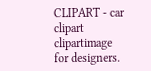CLIPART - car clipart clipartimage for designers.